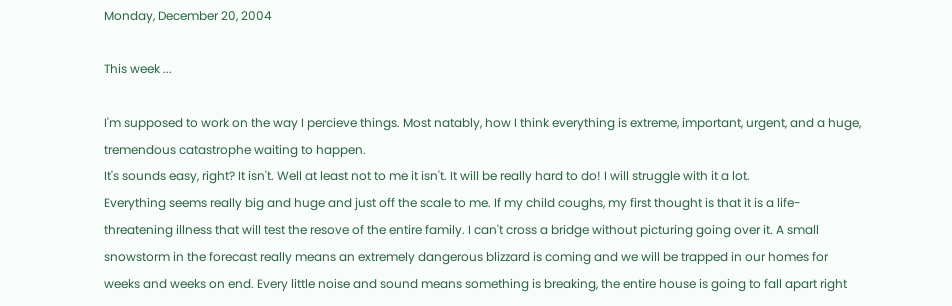Monday, December 20, 2004

This week ...

I'm supposed to work on the way I percieve things. Most natably, how I think everything is extreme, important, urgent, and a huge, tremendous catastrophe waiting to happen.
It's sounds easy, right? It isn't. Well at least not to me it isn't. It will be really hard to do! I will struggle with it a lot.
Everything seems really big and huge and just off the scale to me. If my child coughs, my first thought is that it is a life-threatening illness that will test the resove of the entire family. I can't cross a bridge without picturing going over it. A small snowstorm in the forecast really means an extremely dangerous blizzard is coming and we will be trapped in our homes for weeks and weeks on end. Every little noise and sound means something is breaking, the entire house is going to fall apart right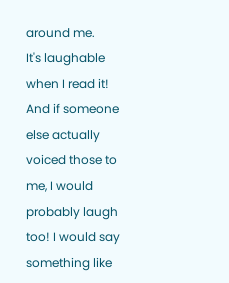around me.
It's laughable when I read it! And if someone else actually voiced those to me, I would probably laugh too! I would say something like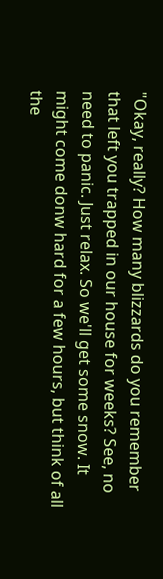"Okay, really? How many blizzards do you remember that left you trapped in our house for weeks? See, no need to panic. Just relax. So we'll get some snow. It might come donw hard for a few hours, but think of all the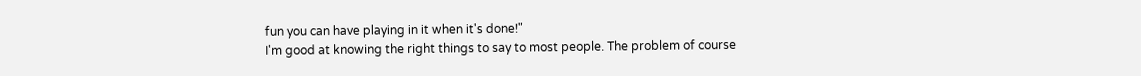fun you can have playing in it when it's done!"
I'm good at knowing the right things to say to most people. The problem of course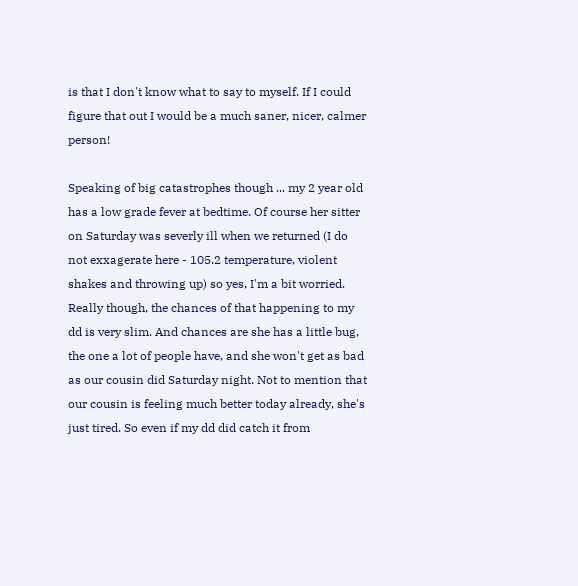is that I don't know what to say to myself. If I could figure that out I would be a much saner, nicer, calmer person!

Speaking of big catastrophes though ... my 2 year old has a low grade fever at bedtime. Of course her sitter on Saturday was severly ill when we returned (I do not exxagerate here - 105.2 temperature, violent shakes and throwing up) so yes, I'm a bit worried. Really though, the chances of that happening to my dd is very slim. And chances are she has a little bug, the one a lot of people have, and she won't get as bad as our cousin did Saturday night. Not to mention that our cousin is feeling much better today already, she's just tired. So even if my dd did catch it from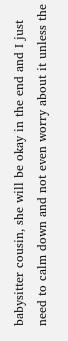babysitter cousin, she will be okay in the end and I just need to calm down and not even worry about it unless the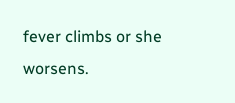fever climbs or she worsens.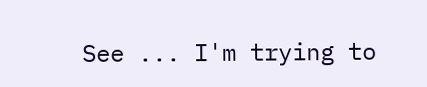See ... I'm trying to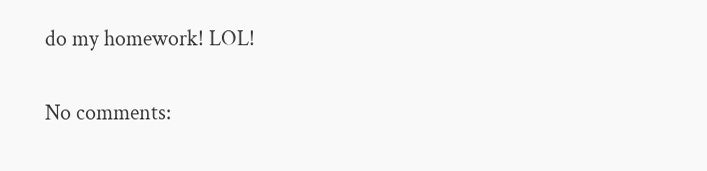do my homework! LOL!

No comments: